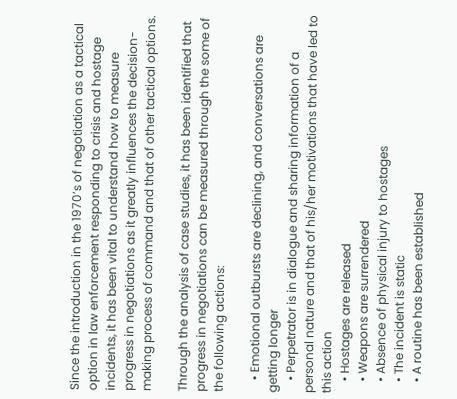Since the introduction in the 1970’s of negotiation as a tactical option in law enforcement responding to crisis and hostage incidents, it has been vital to understand how to measure progress in negotiations as it greatly influences the decision-making process of command and that of other tactical options.

Through the analysis of case studies, it has been identified that progress in negotiations can be measured through the some of the following actions:

    • Emotional outbursts are declining, and conversations are getting longer
    • Perpetrator is in dialogue and sharing information of a personal nature and that of his/her motivations that have led to this action
    • Hostages are released
    • Weapons are surrendered
    • Absence of physical injury to hostages
    • The incident is static
    • A routine has been established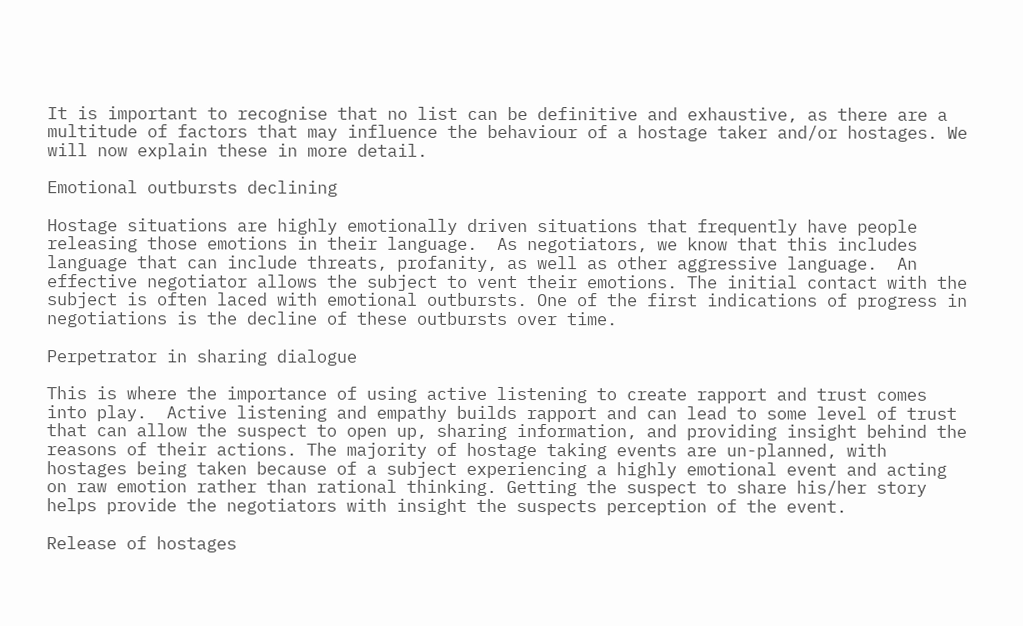It is important to recognise that no list can be definitive and exhaustive, as there are a multitude of factors that may influence the behaviour of a hostage taker and/or hostages. We will now explain these in more detail.

Emotional outbursts declining

Hostage situations are highly emotionally driven situations that frequently have people releasing those emotions in their language.  As negotiators, we know that this includes language that can include threats, profanity, as well as other aggressive language.  An effective negotiator allows the subject to vent their emotions. The initial contact with the subject is often laced with emotional outbursts. One of the first indications of progress in negotiations is the decline of these outbursts over time.

Perpetrator in sharing dialogue

This is where the importance of using active listening to create rapport and trust comes into play.  Active listening and empathy builds rapport and can lead to some level of trust that can allow the suspect to open up, sharing information, and providing insight behind the reasons of their actions. The majority of hostage taking events are un-planned, with hostages being taken because of a subject experiencing a highly emotional event and acting on raw emotion rather than rational thinking. Getting the suspect to share his/her story helps provide the negotiators with insight the suspects perception of the event.

Release of hostages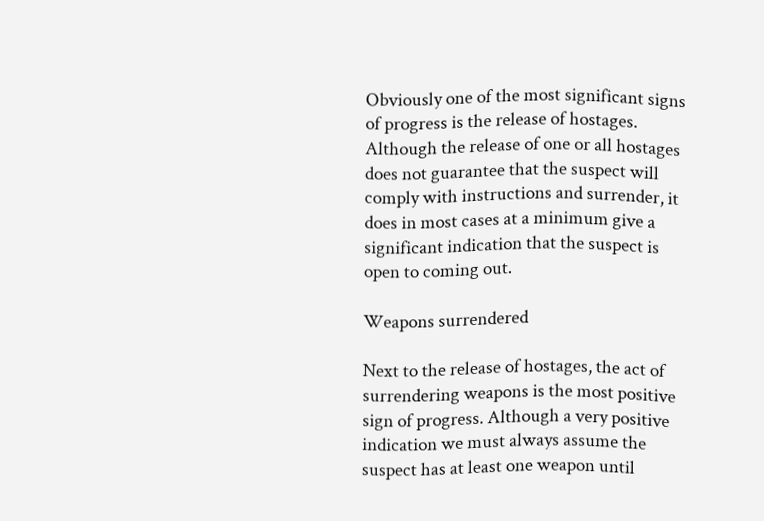Obviously one of the most significant signs of progress is the release of hostages. Although the release of one or all hostages does not guarantee that the suspect will comply with instructions and surrender, it does in most cases at a minimum give a significant indication that the suspect is open to coming out.

Weapons surrendered

Next to the release of hostages, the act of surrendering weapons is the most positive sign of progress. Although a very positive indication we must always assume the suspect has at least one weapon until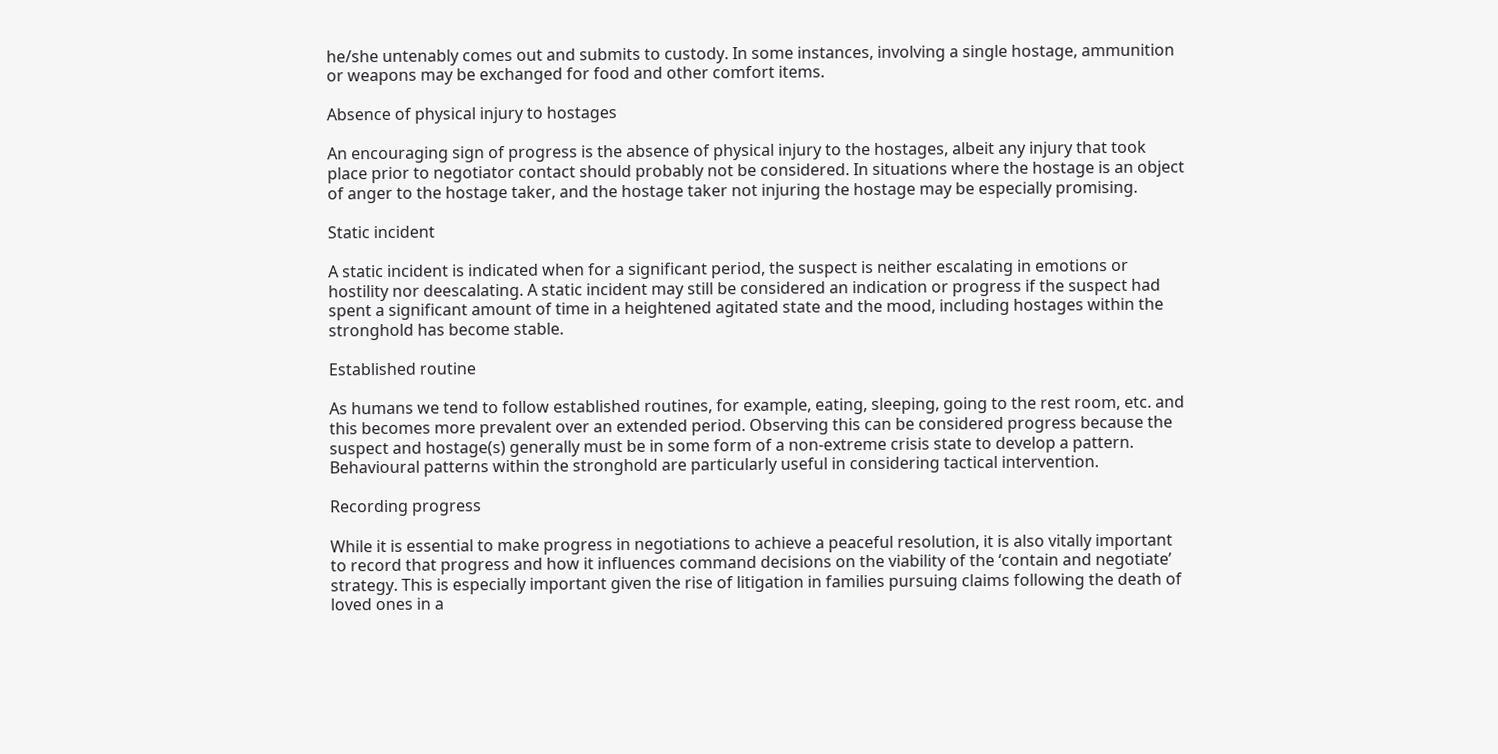he/she untenably comes out and submits to custody. In some instances, involving a single hostage, ammunition or weapons may be exchanged for food and other comfort items.

Absence of physical injury to hostages

An encouraging sign of progress is the absence of physical injury to the hostages, albeit any injury that took place prior to negotiator contact should probably not be considered. In situations where the hostage is an object of anger to the hostage taker, and the hostage taker not injuring the hostage may be especially promising.

Static incident

A static incident is indicated when for a significant period, the suspect is neither escalating in emotions or hostility nor deescalating. A static incident may still be considered an indication or progress if the suspect had spent a significant amount of time in a heightened agitated state and the mood, including hostages within the stronghold has become stable.

Established routine

As humans we tend to follow established routines, for example, eating, sleeping, going to the rest room, etc. and this becomes more prevalent over an extended period. Observing this can be considered progress because the suspect and hostage(s) generally must be in some form of a non-extreme crisis state to develop a pattern. Behavioural patterns within the stronghold are particularly useful in considering tactical intervention.

Recording progress

While it is essential to make progress in negotiations to achieve a peaceful resolution, it is also vitally important to record that progress and how it influences command decisions on the viability of the ‘contain and negotiate’ strategy. This is especially important given the rise of litigation in families pursuing claims following the death of loved ones in a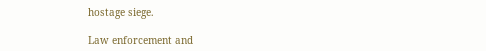hostage siege.

Law enforcement and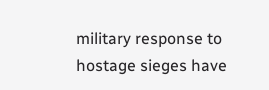military response to hostage sieges have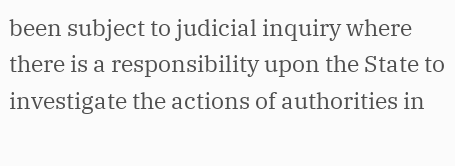been subject to judicial inquiry where there is a responsibility upon the State to investigate the actions of authorities in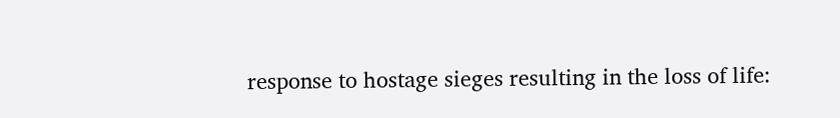response to hostage sieges resulting in the loss of life: